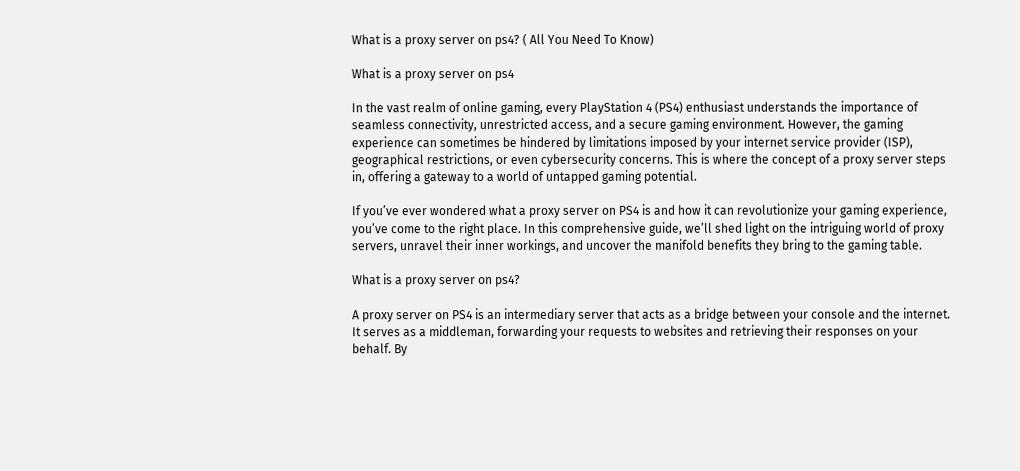What is a proxy server on ps4? ( All You Need To Know)

What is a proxy server on ps4

In the vast realm of online gaming, every PlayStation 4 (PS4) enthusiast understands the importance of seamless connectivity, unrestricted access, and a secure gaming environment. However, the gaming experience can sometimes be hindered by limitations imposed by your internet service provider (ISP), geographical restrictions, or even cybersecurity concerns. This is where the concept of a proxy server steps in, offering a gateway to a world of untapped gaming potential.

If you’ve ever wondered what a proxy server on PS4 is and how it can revolutionize your gaming experience, you’ve come to the right place. In this comprehensive guide, we’ll shed light on the intriguing world of proxy servers, unravel their inner workings, and uncover the manifold benefits they bring to the gaming table.

What is a proxy server on ps4?

A proxy server on PS4 is an intermediary server that acts as a bridge between your console and the internet. It serves as a middleman, forwarding your requests to websites and retrieving their responses on your behalf. By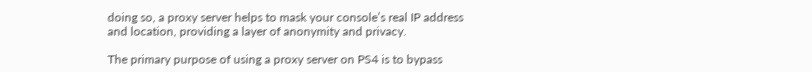doing so, a proxy server helps to mask your console’s real IP address and location, providing a layer of anonymity and privacy.

The primary purpose of using a proxy server on PS4 is to bypass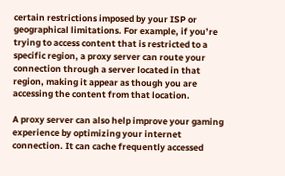certain restrictions imposed by your ISP or geographical limitations. For example, if you’re trying to access content that is restricted to a specific region, a proxy server can route your connection through a server located in that region, making it appear as though you are accessing the content from that location.

A proxy server can also help improve your gaming experience by optimizing your internet connection. It can cache frequently accessed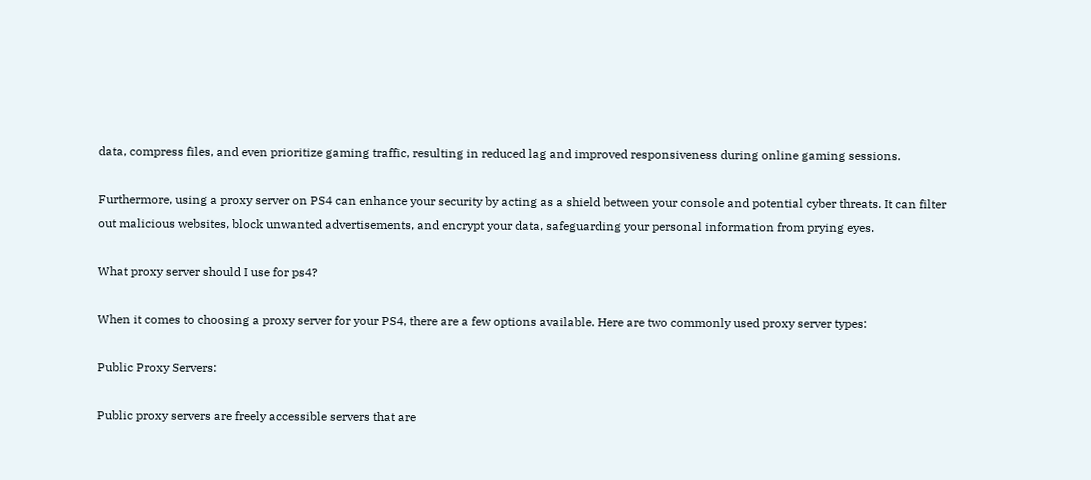data, compress files, and even prioritize gaming traffic, resulting in reduced lag and improved responsiveness during online gaming sessions.

Furthermore, using a proxy server on PS4 can enhance your security by acting as a shield between your console and potential cyber threats. It can filter out malicious websites, block unwanted advertisements, and encrypt your data, safeguarding your personal information from prying eyes.

What proxy server should I use for ps4?

When it comes to choosing a proxy server for your PS4, there are a few options available. Here are two commonly used proxy server types:

Public Proxy Servers:

Public proxy servers are freely accessible servers that are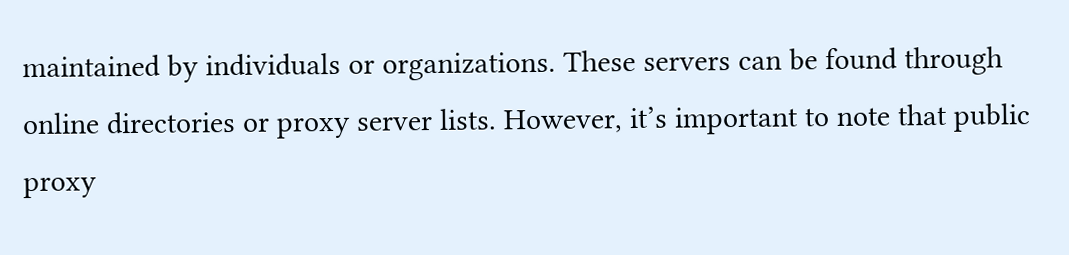maintained by individuals or organizations. These servers can be found through online directories or proxy server lists. However, it’s important to note that public proxy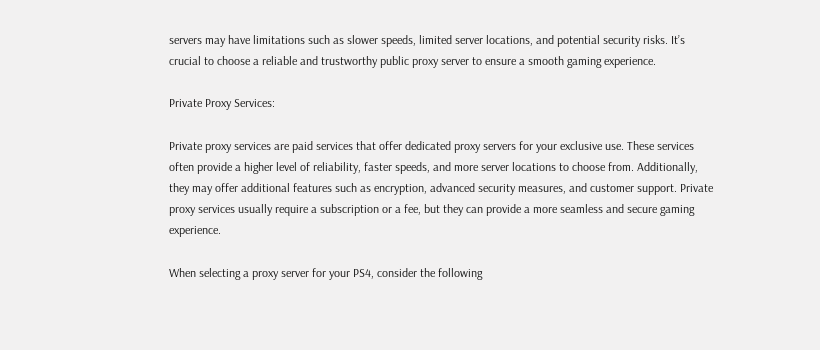servers may have limitations such as slower speeds, limited server locations, and potential security risks. It’s crucial to choose a reliable and trustworthy public proxy server to ensure a smooth gaming experience.

Private Proxy Services:

Private proxy services are paid services that offer dedicated proxy servers for your exclusive use. These services often provide a higher level of reliability, faster speeds, and more server locations to choose from. Additionally, they may offer additional features such as encryption, advanced security measures, and customer support. Private proxy services usually require a subscription or a fee, but they can provide a more seamless and secure gaming experience.

When selecting a proxy server for your PS4, consider the following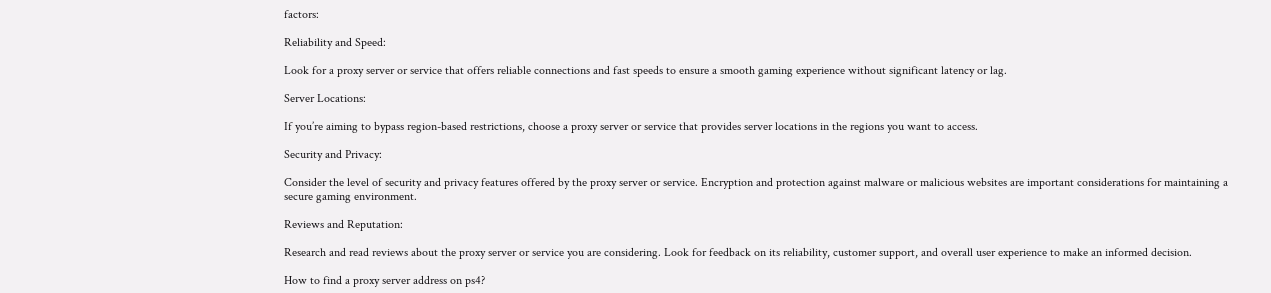factors:

Reliability and Speed:

Look for a proxy server or service that offers reliable connections and fast speeds to ensure a smooth gaming experience without significant latency or lag.

Server Locations:

If you’re aiming to bypass region-based restrictions, choose a proxy server or service that provides server locations in the regions you want to access.

Security and Privacy:

Consider the level of security and privacy features offered by the proxy server or service. Encryption and protection against malware or malicious websites are important considerations for maintaining a secure gaming environment.

Reviews and Reputation:

Research and read reviews about the proxy server or service you are considering. Look for feedback on its reliability, customer support, and overall user experience to make an informed decision.

How to find a proxy server address on ps4?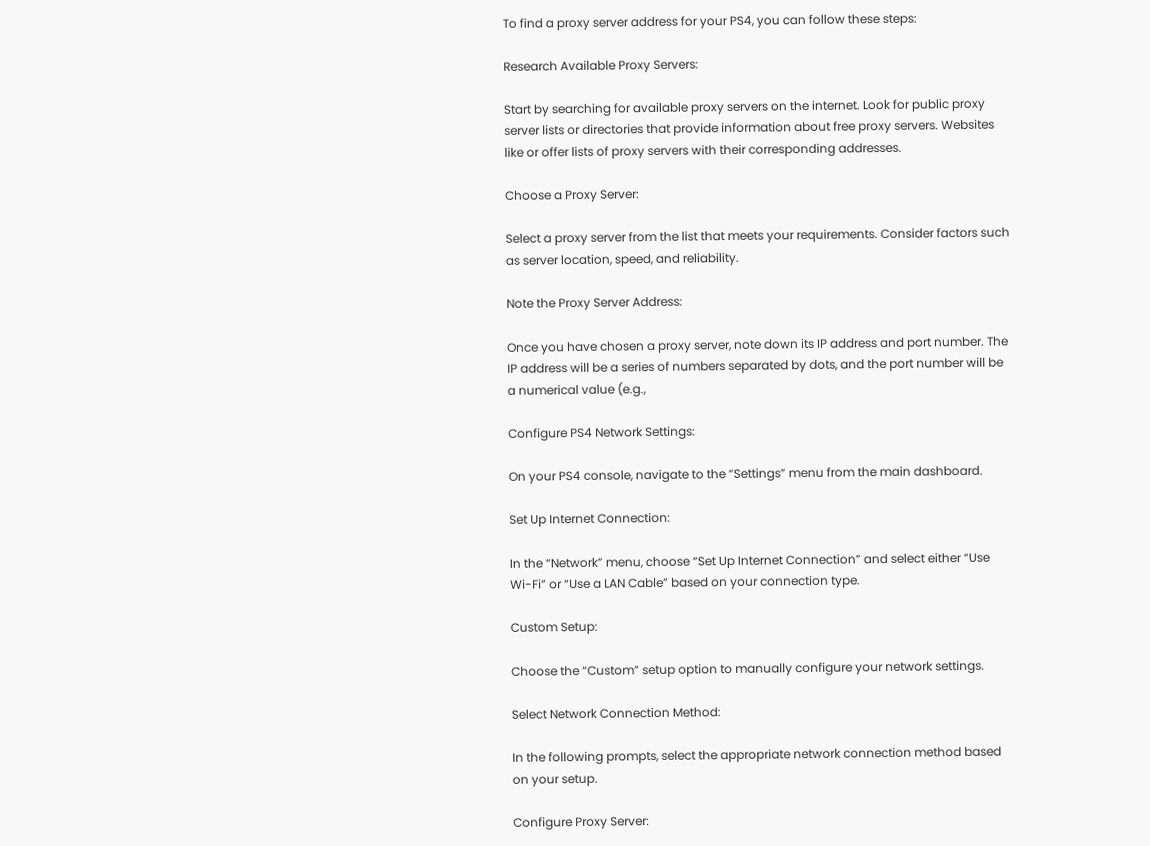To find a proxy server address for your PS4, you can follow these steps:

Research Available Proxy Servers:

Start by searching for available proxy servers on the internet. Look for public proxy server lists or directories that provide information about free proxy servers. Websites like or offer lists of proxy servers with their corresponding addresses.

Choose a Proxy Server:

Select a proxy server from the list that meets your requirements. Consider factors such as server location, speed, and reliability.

Note the Proxy Server Address:

Once you have chosen a proxy server, note down its IP address and port number. The IP address will be a series of numbers separated by dots, and the port number will be a numerical value (e.g.,

Configure PS4 Network Settings:

On your PS4 console, navigate to the “Settings” menu from the main dashboard.

Set Up Internet Connection:

In the “Network” menu, choose “Set Up Internet Connection” and select either “Use Wi-Fi” or “Use a LAN Cable” based on your connection type.

Custom Setup:

Choose the “Custom” setup option to manually configure your network settings.

Select Network Connection Method:

In the following prompts, select the appropriate network connection method based on your setup.

Configure Proxy Server: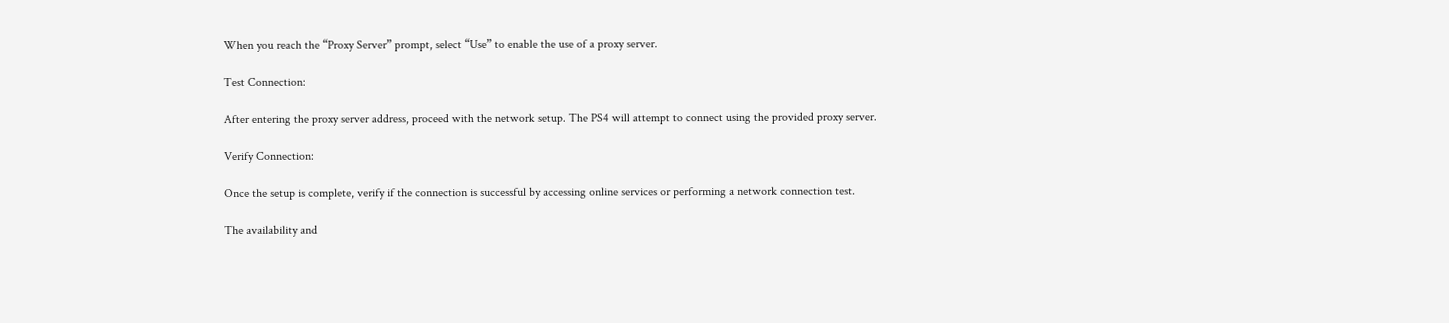When you reach the “Proxy Server” prompt, select “Use” to enable the use of a proxy server.

Test Connection:

After entering the proxy server address, proceed with the network setup. The PS4 will attempt to connect using the provided proxy server.

Verify Connection:

Once the setup is complete, verify if the connection is successful by accessing online services or performing a network connection test.

The availability and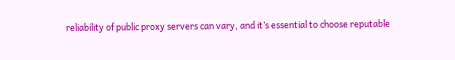reliability of public proxy servers can vary, and it’s essential to choose reputable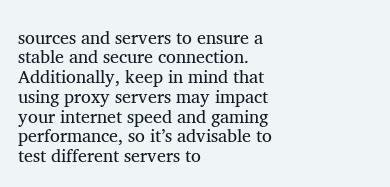sources and servers to ensure a stable and secure connection. Additionally, keep in mind that using proxy servers may impact your internet speed and gaming performance, so it’s advisable to test different servers to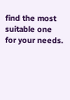find the most suitable one for your needs.